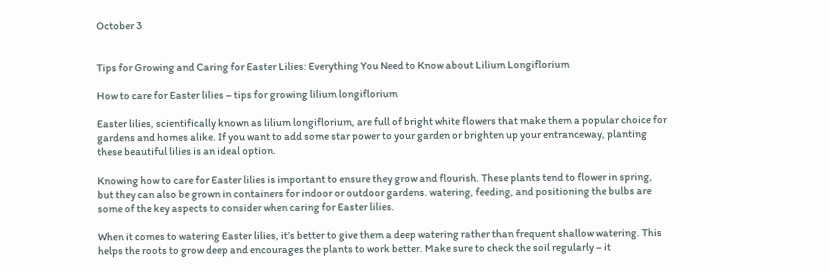October 3


Tips for Growing and Caring for Easter Lilies: Everything You Need to Know about Lilium Longiflorium

How to care for Easter lilies – tips for growing lilium longiflorium

Easter lilies, scientifically known as lilium longiflorium, are full of bright white flowers that make them a popular choice for gardens and homes alike. If you want to add some star power to your garden or brighten up your entranceway, planting these beautiful lilies is an ideal option.

Knowing how to care for Easter lilies is important to ensure they grow and flourish. These plants tend to flower in spring, but they can also be grown in containers for indoor or outdoor gardens. watering, feeding, and positioning the bulbs are some of the key aspects to consider when caring for Easter lilies.

When it comes to watering Easter lilies, it’s better to give them a deep watering rather than frequent shallow watering. This helps the roots to grow deep and encourages the plants to work better. Make sure to check the soil regularly – it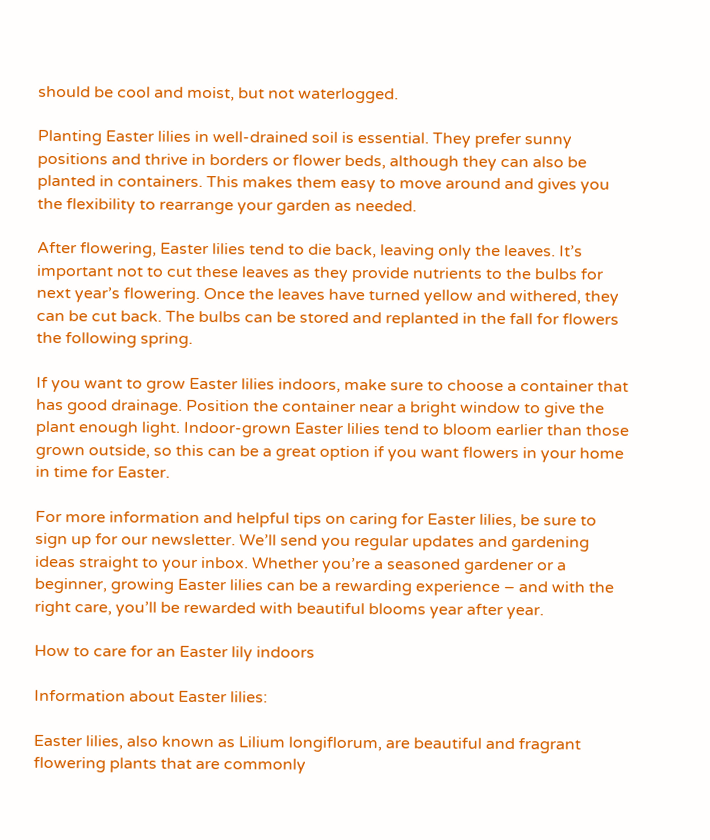should be cool and moist, but not waterlogged.

Planting Easter lilies in well-drained soil is essential. They prefer sunny positions and thrive in borders or flower beds, although they can also be planted in containers. This makes them easy to move around and gives you the flexibility to rearrange your garden as needed.

After flowering, Easter lilies tend to die back, leaving only the leaves. It’s important not to cut these leaves as they provide nutrients to the bulbs for next year’s flowering. Once the leaves have turned yellow and withered, they can be cut back. The bulbs can be stored and replanted in the fall for flowers the following spring.

If you want to grow Easter lilies indoors, make sure to choose a container that has good drainage. Position the container near a bright window to give the plant enough light. Indoor-grown Easter lilies tend to bloom earlier than those grown outside, so this can be a great option if you want flowers in your home in time for Easter.

For more information and helpful tips on caring for Easter lilies, be sure to sign up for our newsletter. We’ll send you regular updates and gardening ideas straight to your inbox. Whether you’re a seasoned gardener or a beginner, growing Easter lilies can be a rewarding experience – and with the right care, you’ll be rewarded with beautiful blooms year after year.

How to care for an Easter lily indoors

Information about Easter lilies:

Easter lilies, also known as Lilium longiflorum, are beautiful and fragrant flowering plants that are commonly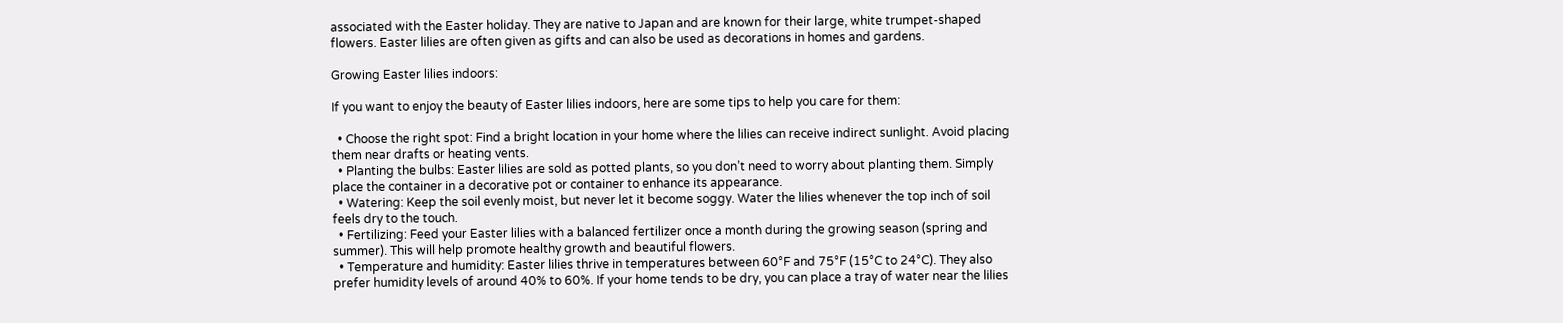associated with the Easter holiday. They are native to Japan and are known for their large, white trumpet-shaped flowers. Easter lilies are often given as gifts and can also be used as decorations in homes and gardens.

Growing Easter lilies indoors:

If you want to enjoy the beauty of Easter lilies indoors, here are some tips to help you care for them:

  • Choose the right spot: Find a bright location in your home where the lilies can receive indirect sunlight. Avoid placing them near drafts or heating vents.
  • Planting the bulbs: Easter lilies are sold as potted plants, so you don’t need to worry about planting them. Simply place the container in a decorative pot or container to enhance its appearance.
  • Watering: Keep the soil evenly moist, but never let it become soggy. Water the lilies whenever the top inch of soil feels dry to the touch.
  • Fertilizing: Feed your Easter lilies with a balanced fertilizer once a month during the growing season (spring and summer). This will help promote healthy growth and beautiful flowers.
  • Temperature and humidity: Easter lilies thrive in temperatures between 60°F and 75°F (15°C to 24°C). They also prefer humidity levels of around 40% to 60%. If your home tends to be dry, you can place a tray of water near the lilies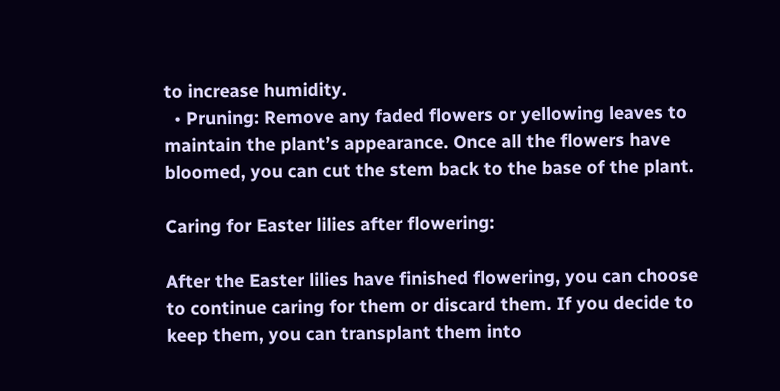to increase humidity.
  • Pruning: Remove any faded flowers or yellowing leaves to maintain the plant’s appearance. Once all the flowers have bloomed, you can cut the stem back to the base of the plant.

Caring for Easter lilies after flowering:

After the Easter lilies have finished flowering, you can choose to continue caring for them or discard them. If you decide to keep them, you can transplant them into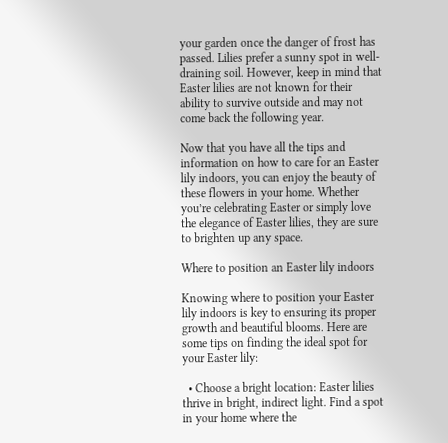your garden once the danger of frost has passed. Lilies prefer a sunny spot in well-draining soil. However, keep in mind that Easter lilies are not known for their ability to survive outside and may not come back the following year.

Now that you have all the tips and information on how to care for an Easter lily indoors, you can enjoy the beauty of these flowers in your home. Whether you’re celebrating Easter or simply love the elegance of Easter lilies, they are sure to brighten up any space.

Where to position an Easter lily indoors

Knowing where to position your Easter lily indoors is key to ensuring its proper growth and beautiful blooms. Here are some tips on finding the ideal spot for your Easter lily:

  • Choose a bright location: Easter lilies thrive in bright, indirect light. Find a spot in your home where the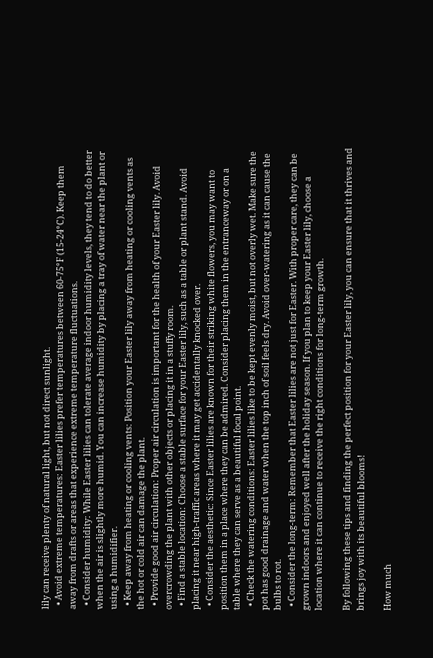lily can receive plenty of natural light, but not direct sunlight.
  • Avoid extreme temperatures: Easter lilies prefer temperatures between 60-75°F (15-24°C). Keep them away from drafts or areas that experience extreme temperature fluctuations.
  • Consider humidity: While Easter lilies can tolerate average indoor humidity levels, they tend to do better when the air is slightly more humid. You can increase humidity by placing a tray of water near the plant or using a humidifier.
  • Keep away from heating or cooling vents: Position your Easter lily away from heating or cooling vents as the hot or cold air can damage the plant.
  • Provide good air circulation: Proper air circulation is important for the health of your Easter lily. Avoid overcrowding the plant with other objects or placing it in a stuffy room.
  • Find a stable location: Choose a stable surface for your Easter lily, such as a table or plant stand. Avoid placing it near high-traffic areas where it may get accidentally knocked over.
  • Consider the aesthetic: Since Easter lilies are known for their striking white flowers, you may want to position them in a place where they can be admired. Consider placing them in the entranceway or on a table where they can serve as a beautiful focal point.
  • Check the watering conditions: Easter lilies like to be kept evenly moist, but not overly wet. Make sure the pot has good drainage and water when the top inch of soil feels dry. Avoid over-watering as it can cause the bulbs to rot.
  • Consider the long-term: Remember that Easter lilies are not just for Easter. With proper care, they can be grown indoors and enjoyed well after the holiday season. If you plan to keep your Easter lily, choose a location where it can continue to receive the right conditions for long-term growth.

By following these tips and finding the perfect position for your Easter lily, you can ensure that it thrives and brings joy with its beautiful blooms!

How much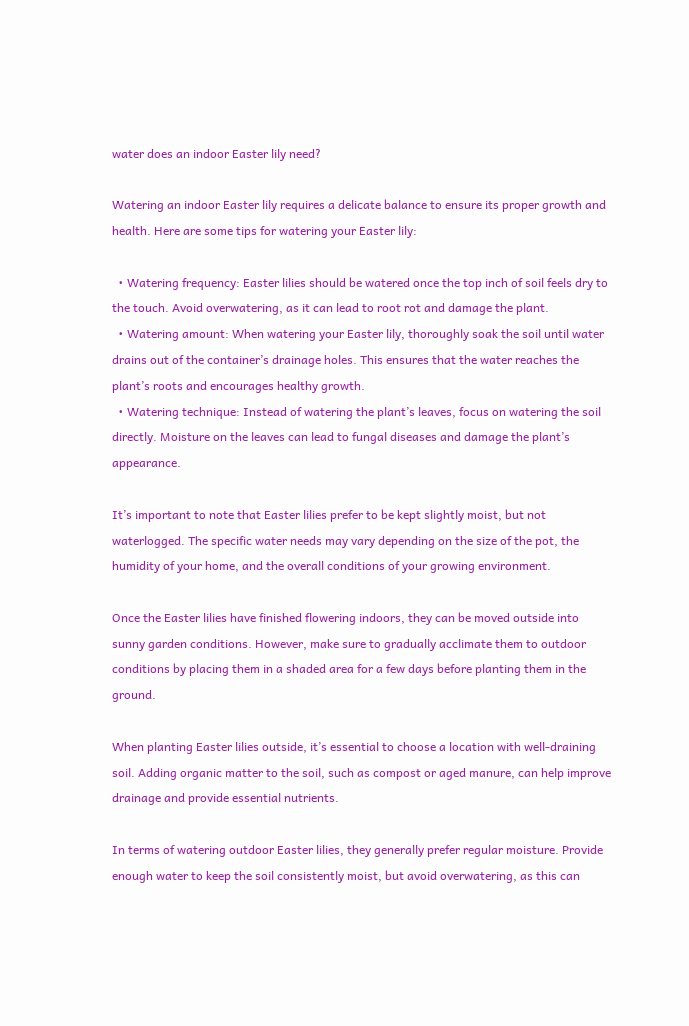water does an indoor Easter lily need?

Watering an indoor Easter lily requires a delicate balance to ensure its proper growth and health. Here are some tips for watering your Easter lily:

  • Watering frequency: Easter lilies should be watered once the top inch of soil feels dry to the touch. Avoid overwatering, as it can lead to root rot and damage the plant.
  • Watering amount: When watering your Easter lily, thoroughly soak the soil until water drains out of the container’s drainage holes. This ensures that the water reaches the plant’s roots and encourages healthy growth.
  • Watering technique: Instead of watering the plant’s leaves, focus on watering the soil directly. Moisture on the leaves can lead to fungal diseases and damage the plant’s appearance.

It’s important to note that Easter lilies prefer to be kept slightly moist, but not waterlogged. The specific water needs may vary depending on the size of the pot, the humidity of your home, and the overall conditions of your growing environment.

Once the Easter lilies have finished flowering indoors, they can be moved outside into sunny garden conditions. However, make sure to gradually acclimate them to outdoor conditions by placing them in a shaded area for a few days before planting them in the ground.

When planting Easter lilies outside, it’s essential to choose a location with well-draining soil. Adding organic matter to the soil, such as compost or aged manure, can help improve drainage and provide essential nutrients.

In terms of watering outdoor Easter lilies, they generally prefer regular moisture. Provide enough water to keep the soil consistently moist, but avoid overwatering, as this can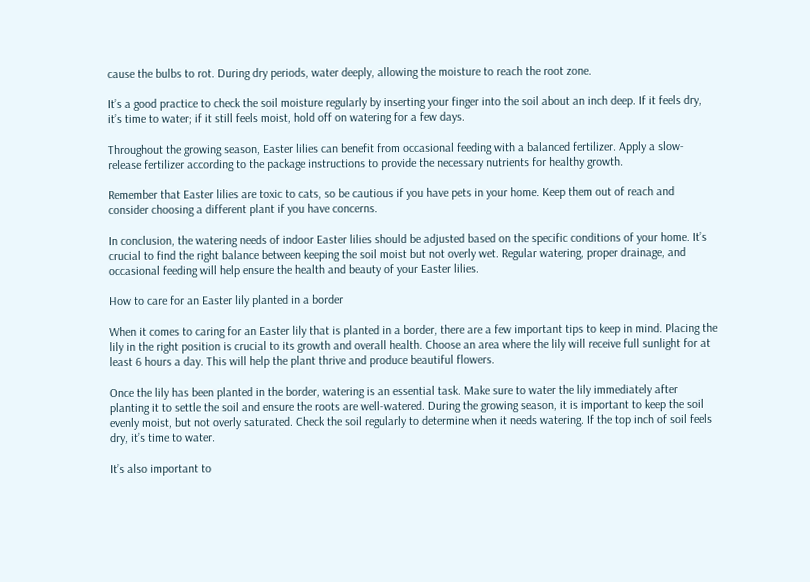cause the bulbs to rot. During dry periods, water deeply, allowing the moisture to reach the root zone.

It’s a good practice to check the soil moisture regularly by inserting your finger into the soil about an inch deep. If it feels dry, it’s time to water; if it still feels moist, hold off on watering for a few days.

Throughout the growing season, Easter lilies can benefit from occasional feeding with a balanced fertilizer. Apply a slow-release fertilizer according to the package instructions to provide the necessary nutrients for healthy growth.

Remember that Easter lilies are toxic to cats, so be cautious if you have pets in your home. Keep them out of reach and consider choosing a different plant if you have concerns.

In conclusion, the watering needs of indoor Easter lilies should be adjusted based on the specific conditions of your home. It’s crucial to find the right balance between keeping the soil moist but not overly wet. Regular watering, proper drainage, and occasional feeding will help ensure the health and beauty of your Easter lilies.

How to care for an Easter lily planted in a border

When it comes to caring for an Easter lily that is planted in a border, there are a few important tips to keep in mind. Placing the lily in the right position is crucial to its growth and overall health. Choose an area where the lily will receive full sunlight for at least 6 hours a day. This will help the plant thrive and produce beautiful flowers.

Once the lily has been planted in the border, watering is an essential task. Make sure to water the lily immediately after planting it to settle the soil and ensure the roots are well-watered. During the growing season, it is important to keep the soil evenly moist, but not overly saturated. Check the soil regularly to determine when it needs watering. If the top inch of soil feels dry, it’s time to water.

It’s also important to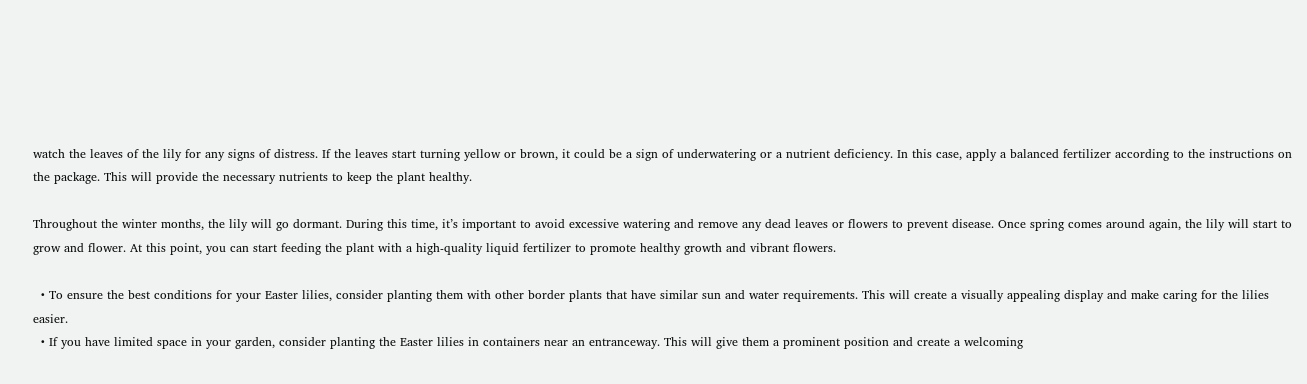watch the leaves of the lily for any signs of distress. If the leaves start turning yellow or brown, it could be a sign of underwatering or a nutrient deficiency. In this case, apply a balanced fertilizer according to the instructions on the package. This will provide the necessary nutrients to keep the plant healthy.

Throughout the winter months, the lily will go dormant. During this time, it’s important to avoid excessive watering and remove any dead leaves or flowers to prevent disease. Once spring comes around again, the lily will start to grow and flower. At this point, you can start feeding the plant with a high-quality liquid fertilizer to promote healthy growth and vibrant flowers.

  • To ensure the best conditions for your Easter lilies, consider planting them with other border plants that have similar sun and water requirements. This will create a visually appealing display and make caring for the lilies easier.
  • If you have limited space in your garden, consider planting the Easter lilies in containers near an entranceway. This will give them a prominent position and create a welcoming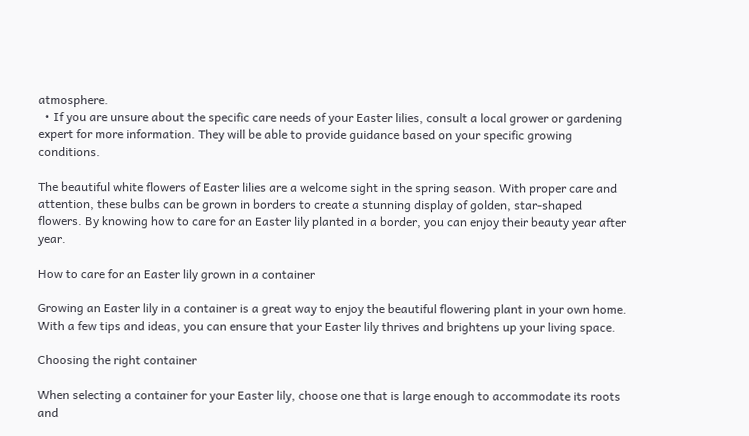atmosphere.
  • If you are unsure about the specific care needs of your Easter lilies, consult a local grower or gardening expert for more information. They will be able to provide guidance based on your specific growing conditions.

The beautiful white flowers of Easter lilies are a welcome sight in the spring season. With proper care and attention, these bulbs can be grown in borders to create a stunning display of golden, star-shaped flowers. By knowing how to care for an Easter lily planted in a border, you can enjoy their beauty year after year.

How to care for an Easter lily grown in a container

Growing an Easter lily in a container is a great way to enjoy the beautiful flowering plant in your own home. With a few tips and ideas, you can ensure that your Easter lily thrives and brightens up your living space.

Choosing the right container

When selecting a container for your Easter lily, choose one that is large enough to accommodate its roots and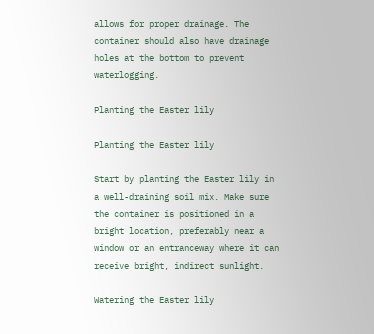allows for proper drainage. The container should also have drainage holes at the bottom to prevent waterlogging.

Planting the Easter lily

Planting the Easter lily

Start by planting the Easter lily in a well-draining soil mix. Make sure the container is positioned in a bright location, preferably near a window or an entranceway where it can receive bright, indirect sunlight.

Watering the Easter lily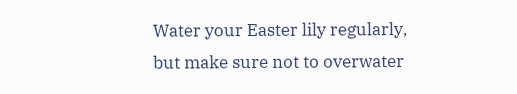Water your Easter lily regularly, but make sure not to overwater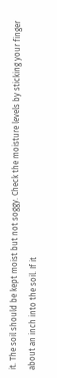it. The soil should be kept moist but not soggy. Check the moisture levels by sticking your finger about an inch into the soil. If it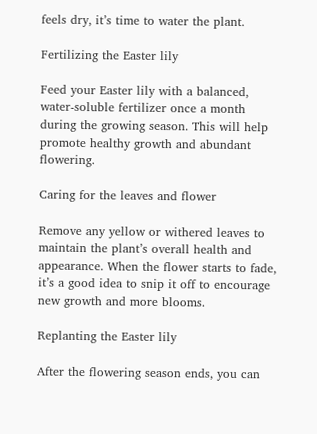feels dry, it’s time to water the plant.

Fertilizing the Easter lily

Feed your Easter lily with a balanced, water-soluble fertilizer once a month during the growing season. This will help promote healthy growth and abundant flowering.

Caring for the leaves and flower

Remove any yellow or withered leaves to maintain the plant’s overall health and appearance. When the flower starts to fade, it’s a good idea to snip it off to encourage new growth and more blooms.

Replanting the Easter lily

After the flowering season ends, you can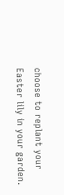choose to replant your Easter lily in your garden.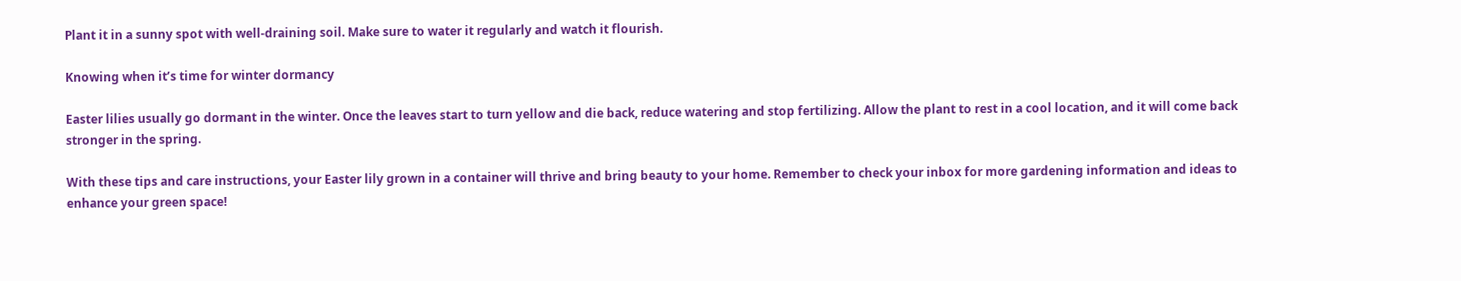Plant it in a sunny spot with well-draining soil. Make sure to water it regularly and watch it flourish.

Knowing when it’s time for winter dormancy

Easter lilies usually go dormant in the winter. Once the leaves start to turn yellow and die back, reduce watering and stop fertilizing. Allow the plant to rest in a cool location, and it will come back stronger in the spring.

With these tips and care instructions, your Easter lily grown in a container will thrive and bring beauty to your home. Remember to check your inbox for more gardening information and ideas to enhance your green space!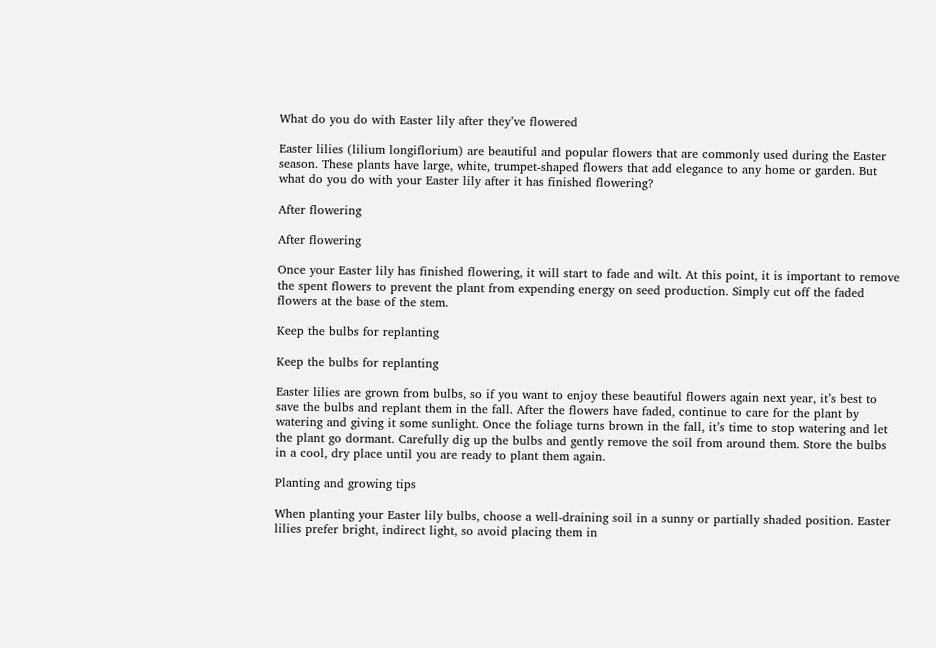What do you do with Easter lily after they’ve flowered

Easter lilies (lilium longiflorium) are beautiful and popular flowers that are commonly used during the Easter season. These plants have large, white, trumpet-shaped flowers that add elegance to any home or garden. But what do you do with your Easter lily after it has finished flowering?

After flowering

After flowering

Once your Easter lily has finished flowering, it will start to fade and wilt. At this point, it is important to remove the spent flowers to prevent the plant from expending energy on seed production. Simply cut off the faded flowers at the base of the stem.

Keep the bulbs for replanting

Keep the bulbs for replanting

Easter lilies are grown from bulbs, so if you want to enjoy these beautiful flowers again next year, it’s best to save the bulbs and replant them in the fall. After the flowers have faded, continue to care for the plant by watering and giving it some sunlight. Once the foliage turns brown in the fall, it’s time to stop watering and let the plant go dormant. Carefully dig up the bulbs and gently remove the soil from around them. Store the bulbs in a cool, dry place until you are ready to plant them again.

Planting and growing tips

When planting your Easter lily bulbs, choose a well-draining soil in a sunny or partially shaded position. Easter lilies prefer bright, indirect light, so avoid placing them in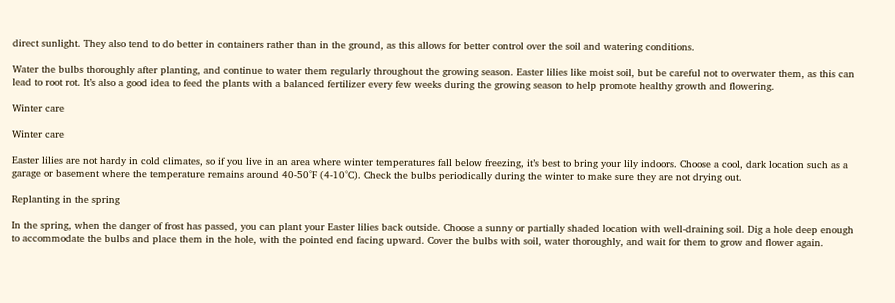direct sunlight. They also tend to do better in containers rather than in the ground, as this allows for better control over the soil and watering conditions.

Water the bulbs thoroughly after planting, and continue to water them regularly throughout the growing season. Easter lilies like moist soil, but be careful not to overwater them, as this can lead to root rot. It’s also a good idea to feed the plants with a balanced fertilizer every few weeks during the growing season to help promote healthy growth and flowering.

Winter care

Winter care

Easter lilies are not hardy in cold climates, so if you live in an area where winter temperatures fall below freezing, it’s best to bring your lily indoors. Choose a cool, dark location such as a garage or basement where the temperature remains around 40-50°F (4-10°C). Check the bulbs periodically during the winter to make sure they are not drying out.

Replanting in the spring

In the spring, when the danger of frost has passed, you can plant your Easter lilies back outside. Choose a sunny or partially shaded location with well-draining soil. Dig a hole deep enough to accommodate the bulbs and place them in the hole, with the pointed end facing upward. Cover the bulbs with soil, water thoroughly, and wait for them to grow and flower again.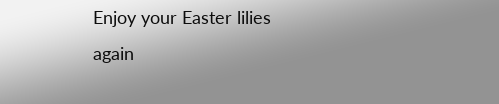Enjoy your Easter lilies again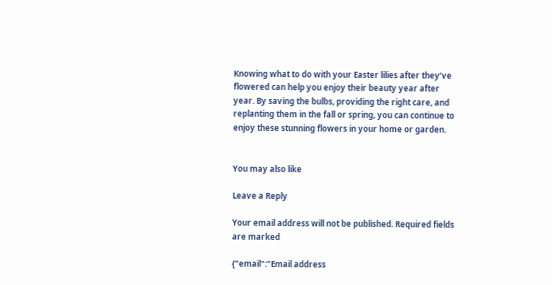Knowing what to do with your Easter lilies after they’ve flowered can help you enjoy their beauty year after year. By saving the bulbs, providing the right care, and replanting them in the fall or spring, you can continue to enjoy these stunning flowers in your home or garden.


You may also like

Leave a Reply

Your email address will not be published. Required fields are marked

{"email":"Email address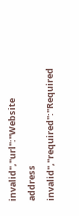invalid","url":"Website address invalid","required":"Required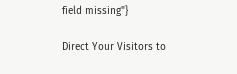field missing"}

Direct Your Visitors to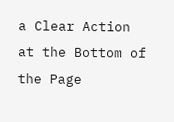a Clear Action at the Bottom of the Page